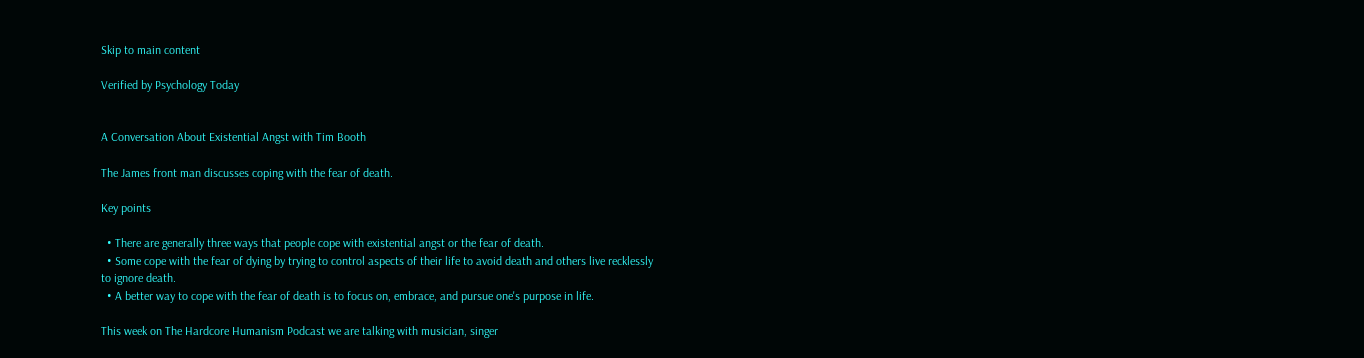Skip to main content

Verified by Psychology Today


A Conversation About Existential Angst with Tim Booth

The James front man discusses coping with the fear of death.

Key points

  • There are generally three ways that people cope with existential angst or the fear of death.
  • Some cope with the fear of dying by trying to control aspects of their life to avoid death and others live recklessly to ignore death.
  • A better way to cope with the fear of death is to focus on, embrace, and pursue one's purpose in life.

This week on The Hardcore Humanism Podcast we are talking with musician, singer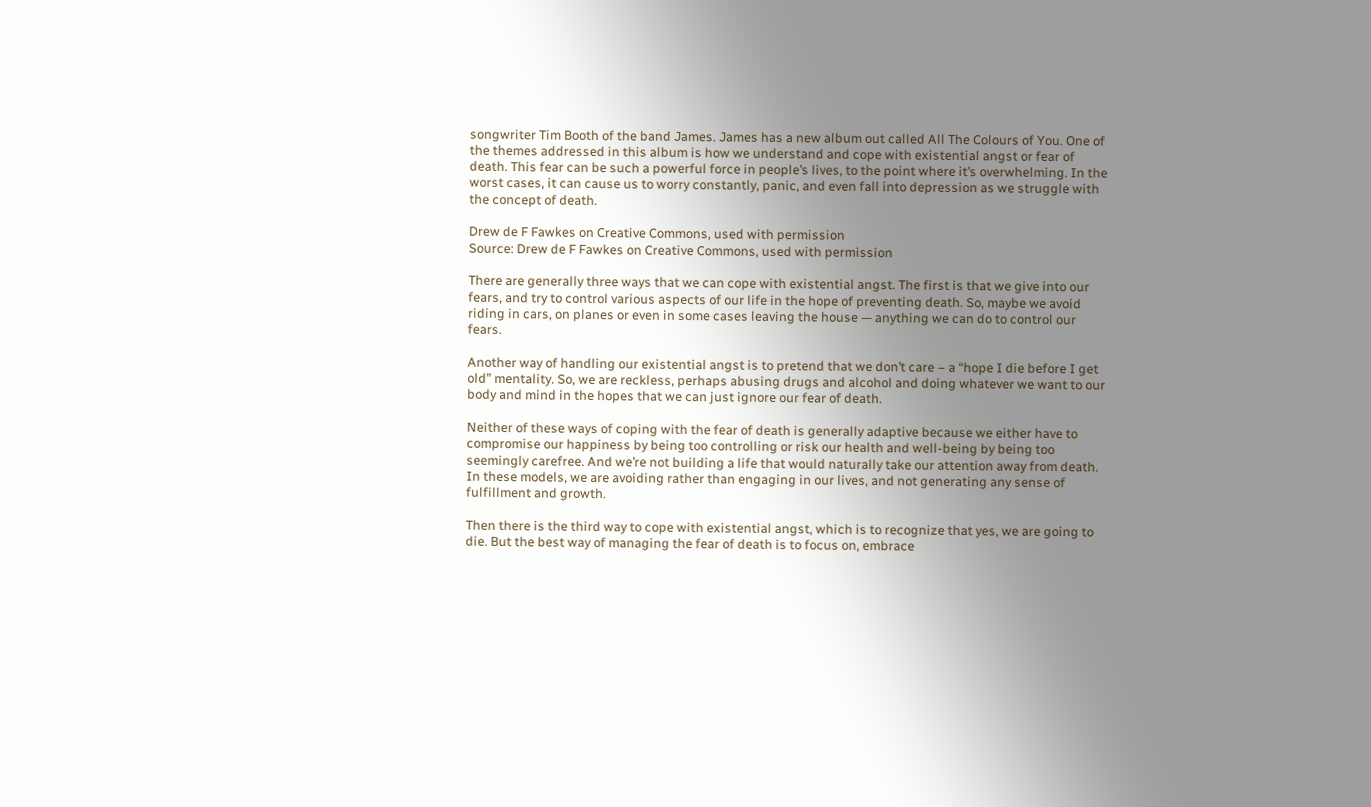songwriter Tim Booth of the band James. James has a new album out called All The Colours of You. One of the themes addressed in this album is how we understand and cope with existential angst or fear of death. This fear can be such a powerful force in people’s lives, to the point where it’s overwhelming. In the worst cases, it can cause us to worry constantly, panic, and even fall into depression as we struggle with the concept of death.

Drew de F Fawkes on Creative Commons, used with permission
Source: Drew de F Fawkes on Creative Commons, used with permission

There are generally three ways that we can cope with existential angst. The first is that we give into our fears, and try to control various aspects of our life in the hope of preventing death. So, maybe we avoid riding in cars, on planes or even in some cases leaving the house — anything we can do to control our fears.

Another way of handling our existential angst is to pretend that we don’t care – a “hope I die before I get old” mentality. So, we are reckless, perhaps abusing drugs and alcohol and doing whatever we want to our body and mind in the hopes that we can just ignore our fear of death.

Neither of these ways of coping with the fear of death is generally adaptive because we either have to compromise our happiness by being too controlling or risk our health and well-being by being too seemingly carefree. And we’re not building a life that would naturally take our attention away from death. In these models, we are avoiding rather than engaging in our lives, and not generating any sense of fulfillment and growth.

Then there is the third way to cope with existential angst, which is to recognize that yes, we are going to die. But the best way of managing the fear of death is to focus on, embrace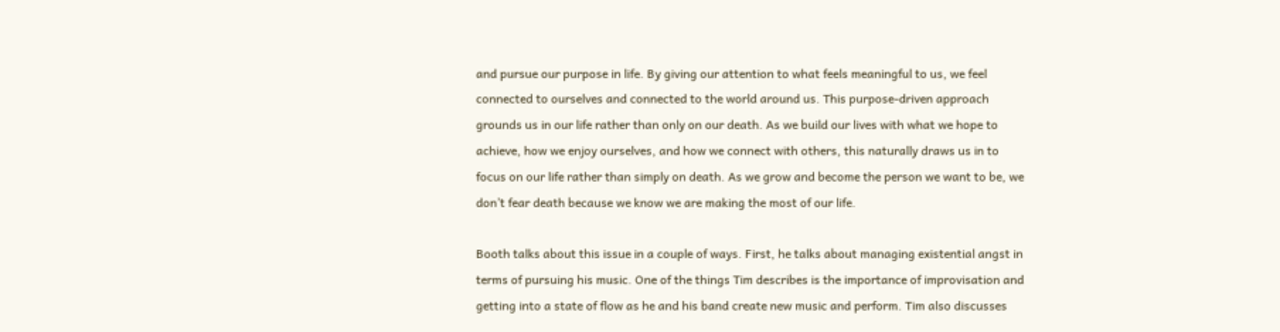and pursue our purpose in life. By giving our attention to what feels meaningful to us, we feel connected to ourselves and connected to the world around us. This purpose-driven approach grounds us in our life rather than only on our death. As we build our lives with what we hope to achieve, how we enjoy ourselves, and how we connect with others, this naturally draws us in to focus on our life rather than simply on death. As we grow and become the person we want to be, we don’t fear death because we know we are making the most of our life.

Booth talks about this issue in a couple of ways. First, he talks about managing existential angst in terms of pursuing his music. One of the things Tim describes is the importance of improvisation and getting into a state of flow as he and his band create new music and perform. Tim also discusses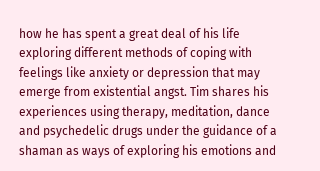how he has spent a great deal of his life exploring different methods of coping with feelings like anxiety or depression that may emerge from existential angst. Tim shares his experiences using therapy, meditation, dance and psychedelic drugs under the guidance of a shaman as ways of exploring his emotions and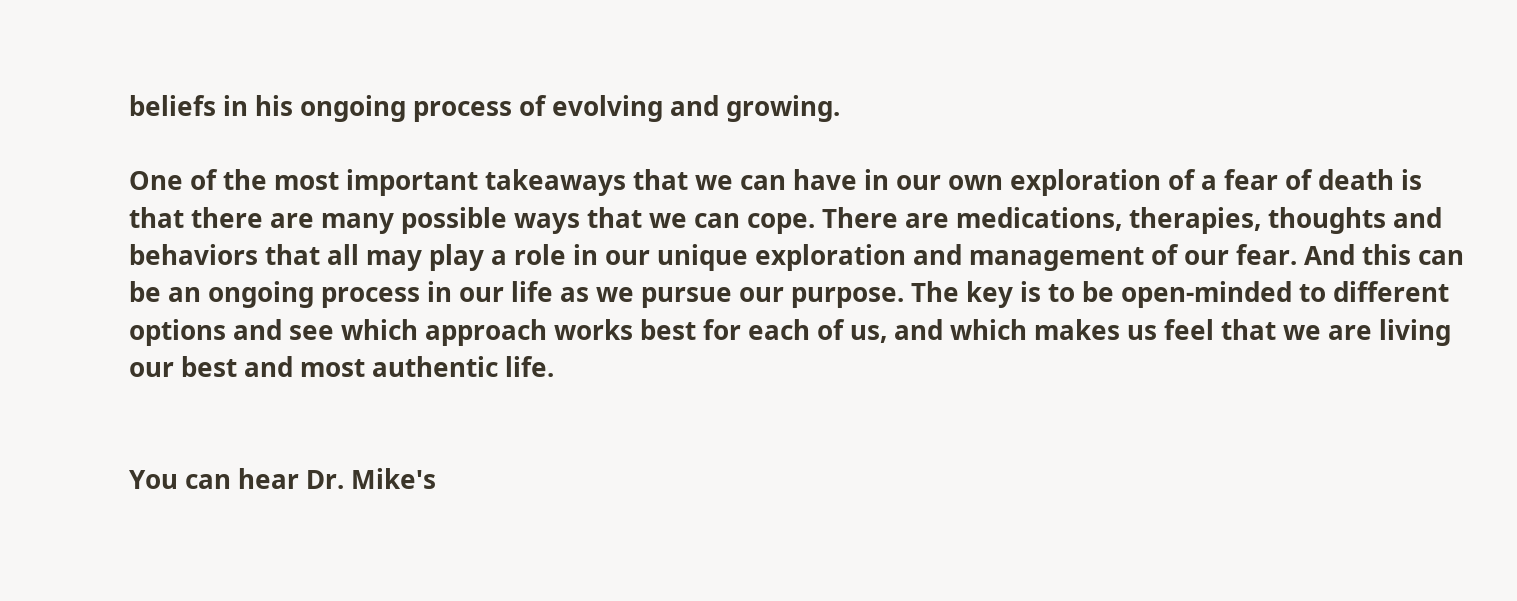beliefs in his ongoing process of evolving and growing.

One of the most important takeaways that we can have in our own exploration of a fear of death is that there are many possible ways that we can cope. There are medications, therapies, thoughts and behaviors that all may play a role in our unique exploration and management of our fear. And this can be an ongoing process in our life as we pursue our purpose. The key is to be open-minded to different options and see which approach works best for each of us, and which makes us feel that we are living our best and most authentic life.


You can hear Dr. Mike's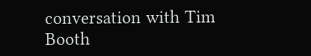conversation with Tim Booth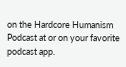on the Hardcore Humanism Podcast at or on your favorite podcast app.